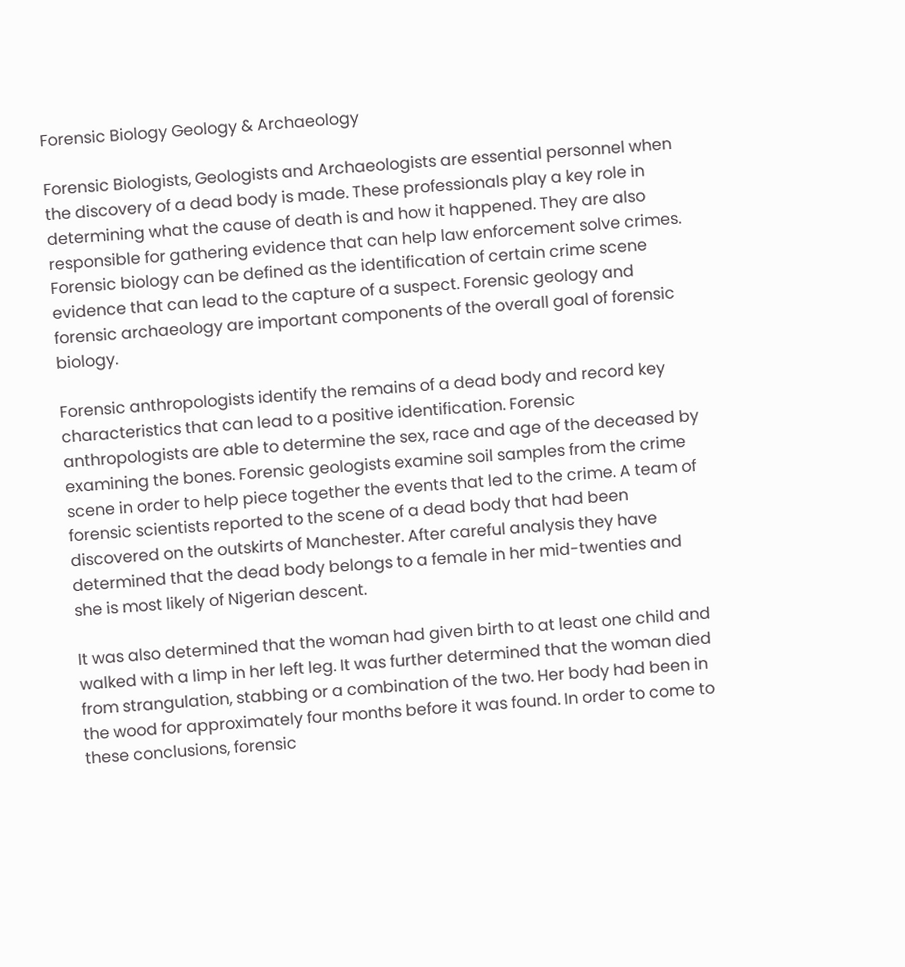Forensic Biology Geology & Archaeology

Forensic Biologists, Geologists and Archaeologists are essential personnel when the discovery of a dead body is made. These professionals play a key role in determining what the cause of death is and how it happened. They are also responsible for gathering evidence that can help law enforcement solve crimes. Forensic biology can be defined as the identification of certain crime scene evidence that can lead to the capture of a suspect. Forensic geology and forensic archaeology are important components of the overall goal of forensic biology.

Forensic anthropologists identify the remains of a dead body and record key characteristics that can lead to a positive identification. Forensic anthropologists are able to determine the sex, race and age of the deceased by examining the bones. Forensic geologists examine soil samples from the crime scene in order to help piece together the events that led to the crime. A team of forensic scientists reported to the scene of a dead body that had been discovered on the outskirts of Manchester. After careful analysis they have determined that the dead body belongs to a female in her mid-twenties and she is most likely of Nigerian descent.

It was also determined that the woman had given birth to at least one child and walked with a limp in her left leg. It was further determined that the woman died from strangulation, stabbing or a combination of the two. Her body had been in the wood for approximately four months before it was found. In order to come to these conclusions, forensic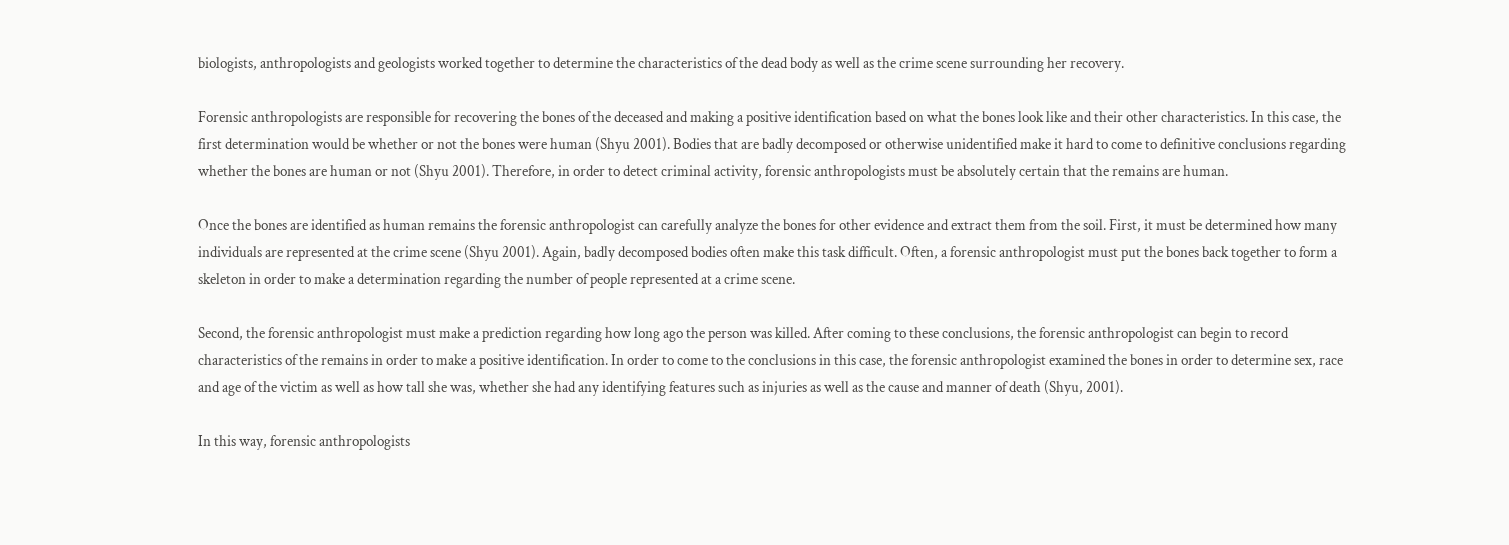biologists, anthropologists and geologists worked together to determine the characteristics of the dead body as well as the crime scene surrounding her recovery.

Forensic anthropologists are responsible for recovering the bones of the deceased and making a positive identification based on what the bones look like and their other characteristics. In this case, the first determination would be whether or not the bones were human (Shyu 2001). Bodies that are badly decomposed or otherwise unidentified make it hard to come to definitive conclusions regarding whether the bones are human or not (Shyu 2001). Therefore, in order to detect criminal activity, forensic anthropologists must be absolutely certain that the remains are human.

Once the bones are identified as human remains the forensic anthropologist can carefully analyze the bones for other evidence and extract them from the soil. First, it must be determined how many individuals are represented at the crime scene (Shyu 2001). Again, badly decomposed bodies often make this task difficult. Often, a forensic anthropologist must put the bones back together to form a skeleton in order to make a determination regarding the number of people represented at a crime scene.

Second, the forensic anthropologist must make a prediction regarding how long ago the person was killed. After coming to these conclusions, the forensic anthropologist can begin to record characteristics of the remains in order to make a positive identification. In order to come to the conclusions in this case, the forensic anthropologist examined the bones in order to determine sex, race and age of the victim as well as how tall she was, whether she had any identifying features such as injuries as well as the cause and manner of death (Shyu, 2001).

In this way, forensic anthropologists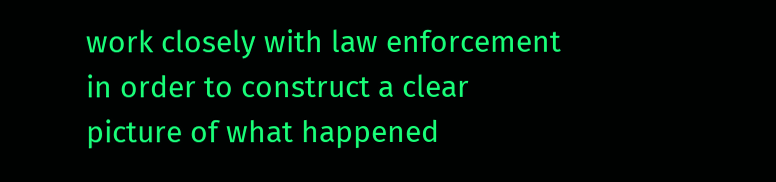work closely with law enforcement in order to construct a clear picture of what happened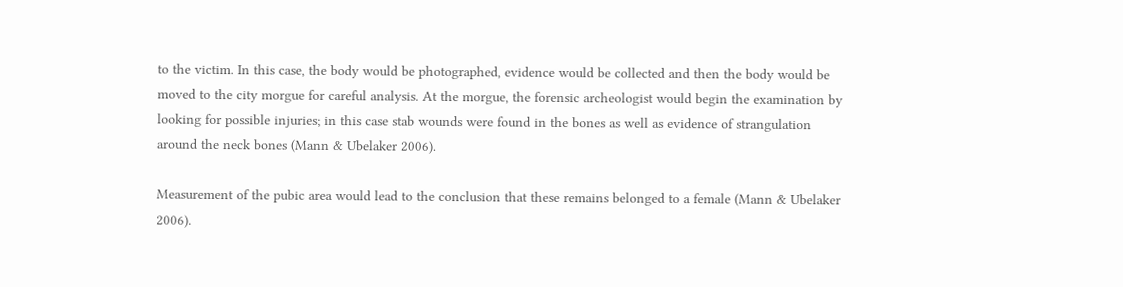to the victim. In this case, the body would be photographed, evidence would be collected and then the body would be moved to the city morgue for careful analysis. At the morgue, the forensic archeologist would begin the examination by looking for possible injuries; in this case stab wounds were found in the bones as well as evidence of strangulation around the neck bones (Mann & Ubelaker 2006).

Measurement of the pubic area would lead to the conclusion that these remains belonged to a female (Mann & Ubelaker 2006).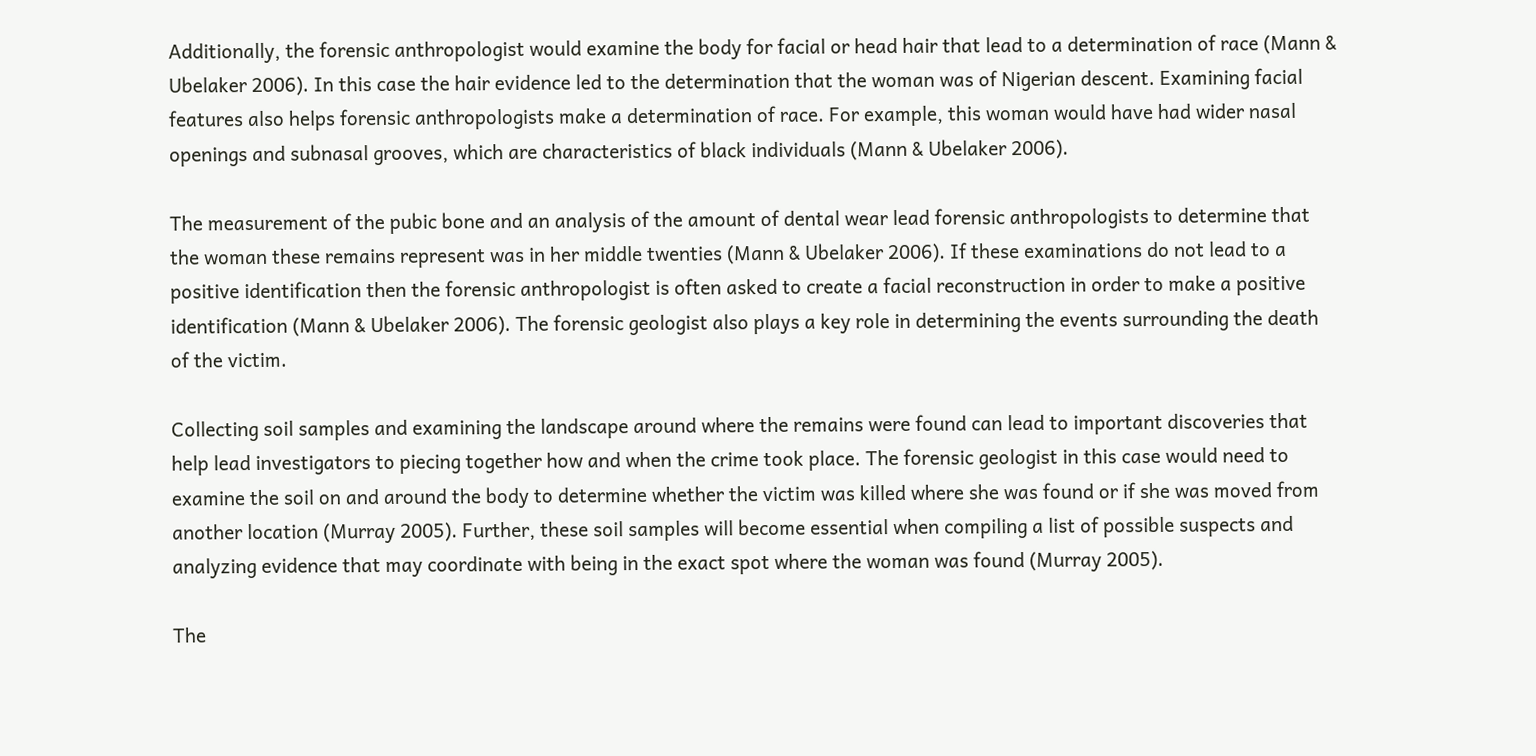Additionally, the forensic anthropologist would examine the body for facial or head hair that lead to a determination of race (Mann & Ubelaker 2006). In this case the hair evidence led to the determination that the woman was of Nigerian descent. Examining facial features also helps forensic anthropologists make a determination of race. For example, this woman would have had wider nasal openings and subnasal grooves, which are characteristics of black individuals (Mann & Ubelaker 2006).

The measurement of the pubic bone and an analysis of the amount of dental wear lead forensic anthropologists to determine that the woman these remains represent was in her middle twenties (Mann & Ubelaker 2006). If these examinations do not lead to a positive identification then the forensic anthropologist is often asked to create a facial reconstruction in order to make a positive identification (Mann & Ubelaker 2006). The forensic geologist also plays a key role in determining the events surrounding the death of the victim.

Collecting soil samples and examining the landscape around where the remains were found can lead to important discoveries that help lead investigators to piecing together how and when the crime took place. The forensic geologist in this case would need to examine the soil on and around the body to determine whether the victim was killed where she was found or if she was moved from another location (Murray 2005). Further, these soil samples will become essential when compiling a list of possible suspects and analyzing evidence that may coordinate with being in the exact spot where the woman was found (Murray 2005).

The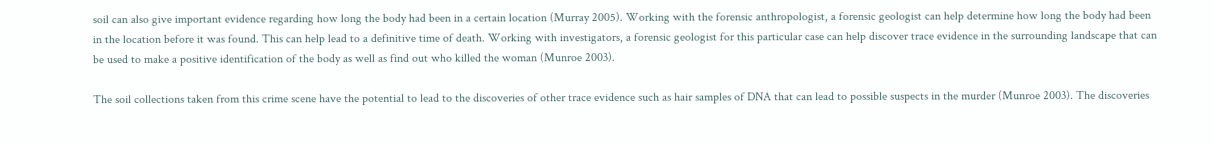soil can also give important evidence regarding how long the body had been in a certain location (Murray 2005). Working with the forensic anthropologist, a forensic geologist can help determine how long the body had been in the location before it was found. This can help lead to a definitive time of death. Working with investigators, a forensic geologist for this particular case can help discover trace evidence in the surrounding landscape that can be used to make a positive identification of the body as well as find out who killed the woman (Munroe 2003).

The soil collections taken from this crime scene have the potential to lead to the discoveries of other trace evidence such as hair samples of DNA that can lead to possible suspects in the murder (Munroe 2003). The discoveries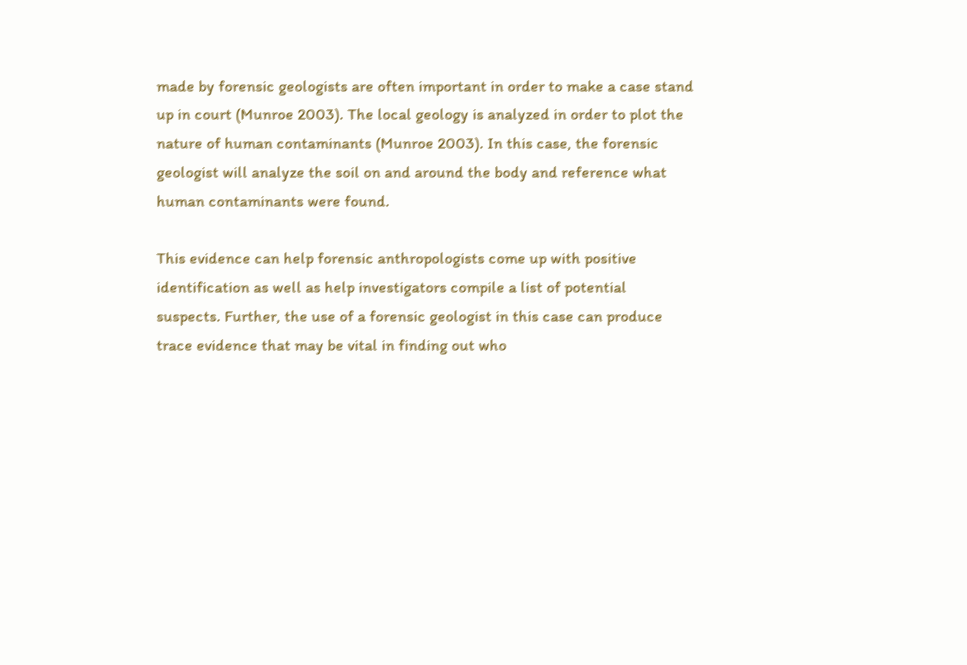made by forensic geologists are often important in order to make a case stand up in court (Munroe 2003). The local geology is analyzed in order to plot the nature of human contaminants (Munroe 2003). In this case, the forensic geologist will analyze the soil on and around the body and reference what human contaminants were found.

This evidence can help forensic anthropologists come up with positive identification as well as help investigators compile a list of potential suspects. Further, the use of a forensic geologist in this case can produce trace evidence that may be vital in finding out who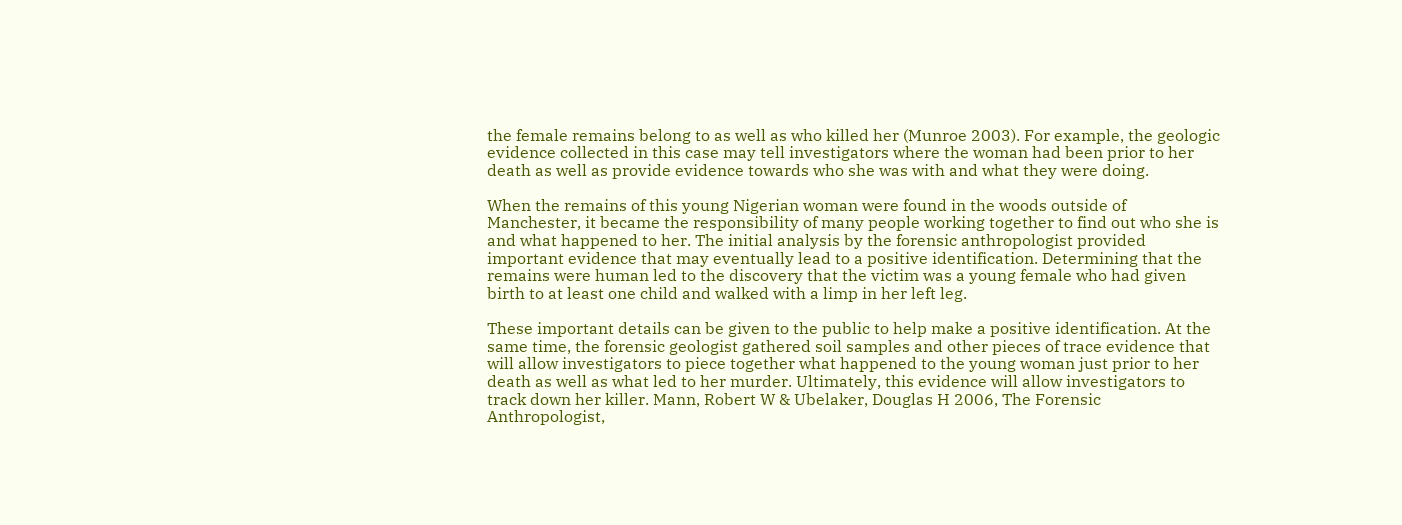the female remains belong to as well as who killed her (Munroe 2003). For example, the geologic evidence collected in this case may tell investigators where the woman had been prior to her death as well as provide evidence towards who she was with and what they were doing.

When the remains of this young Nigerian woman were found in the woods outside of Manchester, it became the responsibility of many people working together to find out who she is and what happened to her. The initial analysis by the forensic anthropologist provided important evidence that may eventually lead to a positive identification. Determining that the remains were human led to the discovery that the victim was a young female who had given birth to at least one child and walked with a limp in her left leg.

These important details can be given to the public to help make a positive identification. At the same time, the forensic geologist gathered soil samples and other pieces of trace evidence that will allow investigators to piece together what happened to the young woman just prior to her death as well as what led to her murder. Ultimately, this evidence will allow investigators to track down her killer. Mann, Robert W & Ubelaker, Douglas H 2006, The Forensic Anthropologist,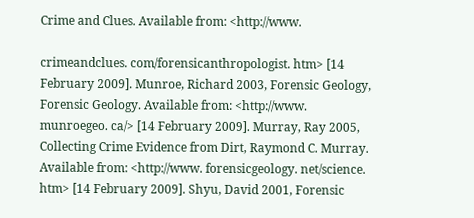Crime and Clues. Available from: <http://www.

crimeandclues. com/forensicanthropologist. htm> [14 February 2009]. Munroe, Richard 2003, Forensic Geology, Forensic Geology. Available from: <http://www. munroegeo. ca/> [14 February 2009]. Murray, Ray 2005, Collecting Crime Evidence from Dirt, Raymond C. Murray. Available from: <http://www. forensicgeology. net/science. htm> [14 February 2009]. Shyu, David 2001, Forensic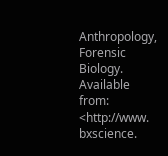Anthropology, Forensic Biology. Available from: <http://www. bxscience.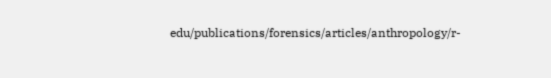edu/publications/forensics/articles/anthropology/r-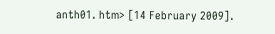anth01. htm> [14 February 2009].